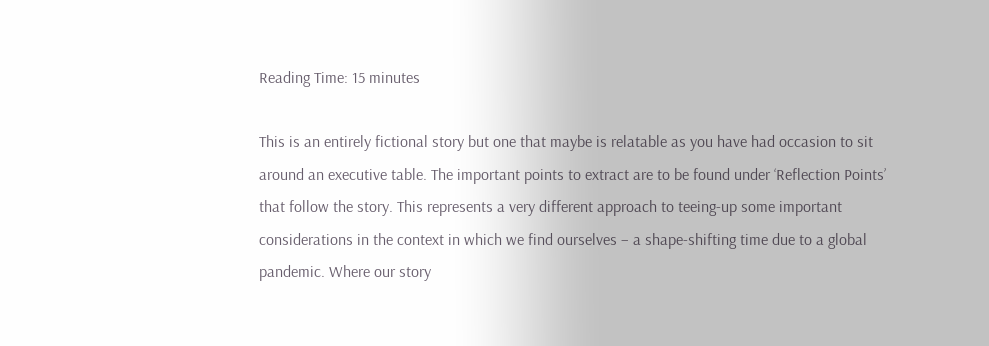Reading Time: 15 minutes

This is an entirely fictional story but one that maybe is relatable as you have had occasion to sit around an executive table. The important points to extract are to be found under ‘Reflection Points’ that follow the story. This represents a very different approach to teeing-up some important considerations in the context in which we find ourselves – a shape-shifting time due to a global pandemic. Where our story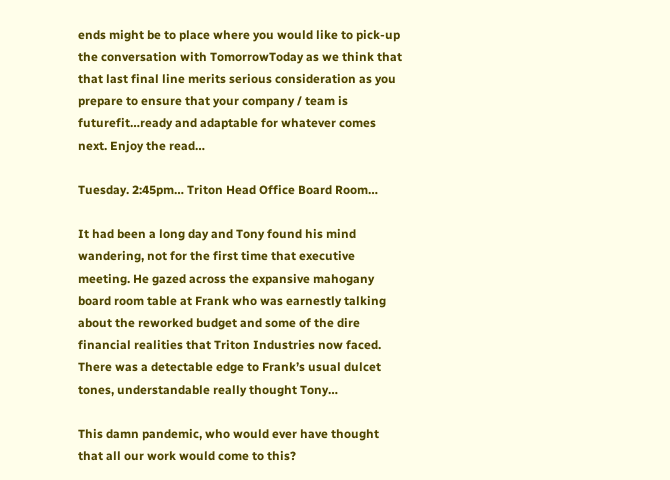ends might be to place where you would like to pick-up the conversation with TomorrowToday as we think that that last final line merits serious consideration as you prepare to ensure that your company / team is futurefit…ready and adaptable for whatever comes next. Enjoy the read…

Tuesday. 2:45pm… Triton Head Office Board Room…

It had been a long day and Tony found his mind wandering, not for the first time that executive meeting. He gazed across the expansive mahogany board room table at Frank who was earnestly talking about the reworked budget and some of the dire financial realities that Triton Industries now faced. There was a detectable edge to Frank’s usual dulcet tones, understandable really thought Tony…

This damn pandemic, who would ever have thought that all our work would come to this?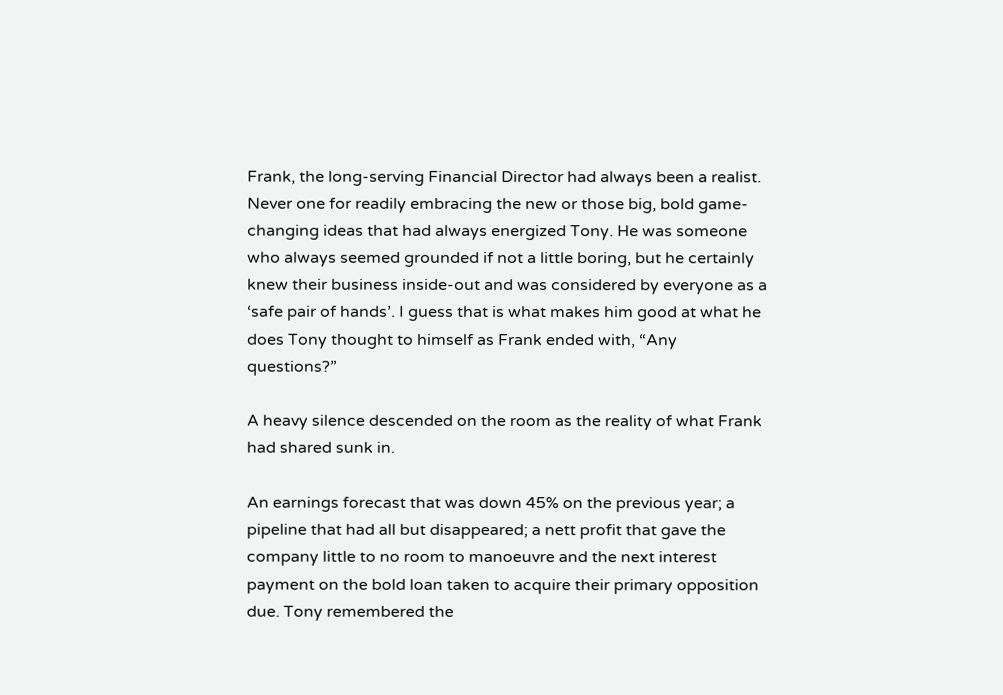Frank, the long-serving Financial Director had always been a realist. Never one for readily embracing the new or those big, bold game-changing ideas that had always energized Tony. He was someone who always seemed grounded if not a little boring, but he certainly knew their business inside-out and was considered by everyone as a ‘safe pair of hands’. I guess that is what makes him good at what he does Tony thought to himself as Frank ended with, “Any questions?”

A heavy silence descended on the room as the reality of what Frank had shared sunk in.

An earnings forecast that was down 45% on the previous year; a pipeline that had all but disappeared; a nett profit that gave the company little to no room to manoeuvre and the next interest payment on the bold loan taken to acquire their primary opposition due. Tony remembered the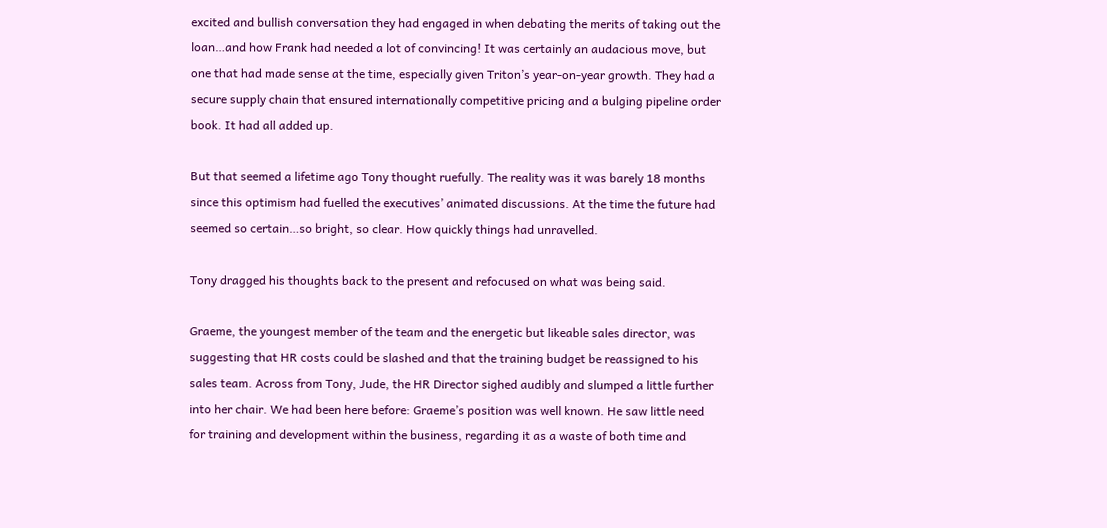excited and bullish conversation they had engaged in when debating the merits of taking out the loan…and how Frank had needed a lot of convincing! It was certainly an audacious move, but one that had made sense at the time, especially given Triton’s year-on-year growth. They had a secure supply chain that ensured internationally competitive pricing and a bulging pipeline order book. It had all added up.

But that seemed a lifetime ago Tony thought ruefully. The reality was it was barely 18 months since this optimism had fuelled the executives’ animated discussions. At the time the future had seemed so certain…so bright, so clear. How quickly things had unravelled.

Tony dragged his thoughts back to the present and refocused on what was being said.

Graeme, the youngest member of the team and the energetic but likeable sales director, was suggesting that HR costs could be slashed and that the training budget be reassigned to his sales team. Across from Tony, Jude, the HR Director sighed audibly and slumped a little further into her chair. We had been here before: Graeme’s position was well known. He saw little need for training and development within the business, regarding it as a waste of both time and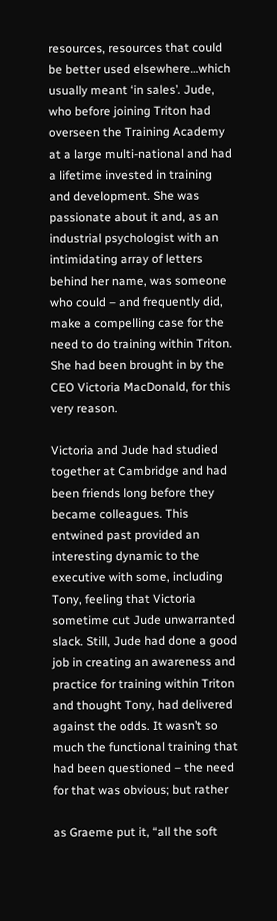resources, resources that could be better used elsewhere…which usually meant ‘in sales’. Jude, who before joining Triton had overseen the Training Academy at a large multi-national and had a lifetime invested in training and development. She was passionate about it and, as an industrial psychologist with an intimidating array of letters behind her name, was someone who could – and frequently did, make a compelling case for the need to do training within Triton. She had been brought in by the CEO Victoria MacDonald, for this very reason.

Victoria and Jude had studied together at Cambridge and had been friends long before they became colleagues. This entwined past provided an interesting dynamic to the executive with some, including Tony, feeling that Victoria sometime cut Jude unwarranted slack. Still, Jude had done a good job in creating an awareness and practice for training within Triton and thought Tony, had delivered against the odds. It wasn’t so much the functional training that had been questioned – the need for that was obvious; but rather

as Graeme put it, “all the soft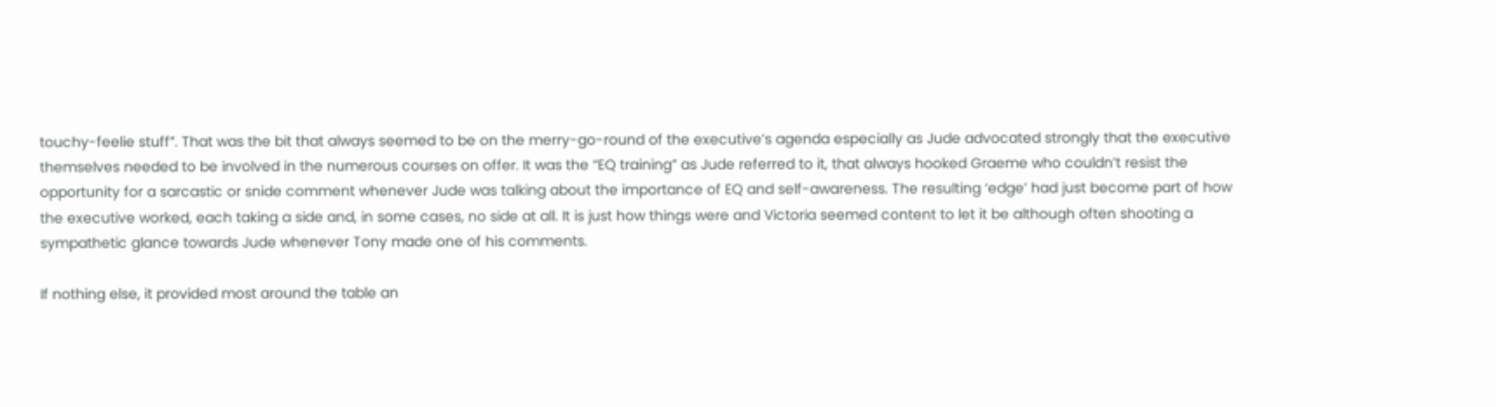touchy-feelie stuff”. That was the bit that always seemed to be on the merry-go-round of the executive’s agenda especially as Jude advocated strongly that the executive themselves needed to be involved in the numerous courses on offer. It was the “EQ training” as Jude referred to it, that always hooked Graeme who couldn’t resist the opportunity for a sarcastic or snide comment whenever Jude was talking about the importance of EQ and self-awareness. The resulting ‘edge’ had just become part of how the executive worked, each taking a side and, in some cases, no side at all. It is just how things were and Victoria seemed content to let it be although often shooting a sympathetic glance towards Jude whenever Tony made one of his comments.

If nothing else, it provided most around the table an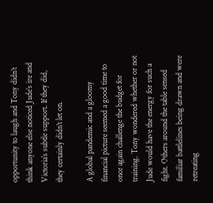opportunity to laugh and Tony didn’t think anyone else noticed Jude’s ire and Victoria’s subtle support. If they did, they certainly didn’t let on.

A global pandemic and a gloomy financial picture seemed a good time to once again challenge the budget for training. Tony wondered whether or not Jude would have the energy for such a fight. Others around the table sensed familiar battlelines being drawn and were retreating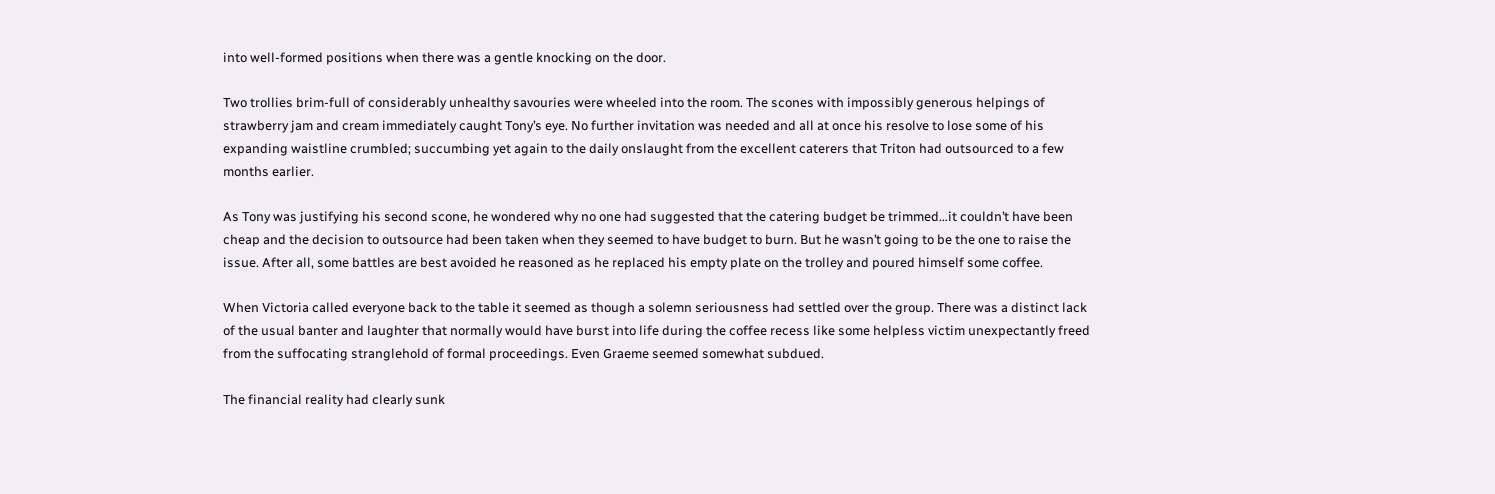into well-formed positions when there was a gentle knocking on the door.

Two trollies brim-full of considerably unhealthy savouries were wheeled into the room. The scones with impossibly generous helpings of strawberry jam and cream immediately caught Tony’s eye. No further invitation was needed and all at once his resolve to lose some of his expanding waistline crumbled; succumbing yet again to the daily onslaught from the excellent caterers that Triton had outsourced to a few months earlier.

As Tony was justifying his second scone, he wondered why no one had suggested that the catering budget be trimmed…it couldn’t have been cheap and the decision to outsource had been taken when they seemed to have budget to burn. But he wasn’t going to be the one to raise the issue. After all, some battles are best avoided he reasoned as he replaced his empty plate on the trolley and poured himself some coffee.

When Victoria called everyone back to the table it seemed as though a solemn seriousness had settled over the group. There was a distinct lack of the usual banter and laughter that normally would have burst into life during the coffee recess like some helpless victim unexpectantly freed from the suffocating stranglehold of formal proceedings. Even Graeme seemed somewhat subdued.

The financial reality had clearly sunk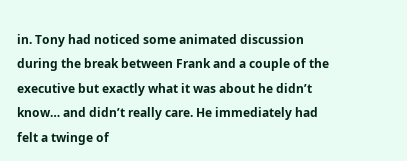in. Tony had noticed some animated discussion during the break between Frank and a couple of the executive but exactly what it was about he didn’t know… and didn’t really care. He immediately had felt a twinge of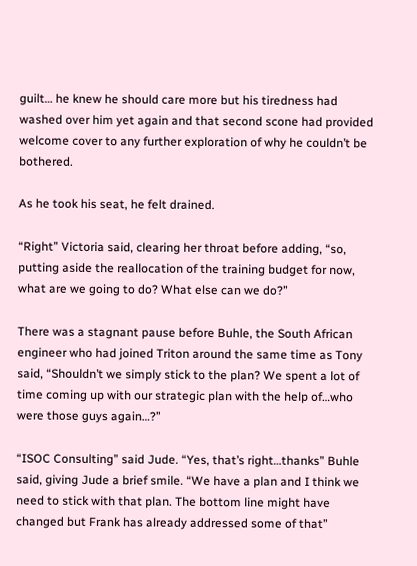guilt… he knew he should care more but his tiredness had washed over him yet again and that second scone had provided welcome cover to any further exploration of why he couldn’t be bothered.

As he took his seat, he felt drained.

“Right” Victoria said, clearing her throat before adding, “so, putting aside the reallocation of the training budget for now, what are we going to do? What else can we do?”

There was a stagnant pause before Buhle, the South African engineer who had joined Triton around the same time as Tony said, “Shouldn’t we simply stick to the plan? We spent a lot of time coming up with our strategic plan with the help of…who were those guys again…?”

“ISOC Consulting” said Jude. “Yes, that’s right…thanks” Buhle said, giving Jude a brief smile. “We have a plan and I think we need to stick with that plan. The bottom line might have changed but Frank has already addressed some of that”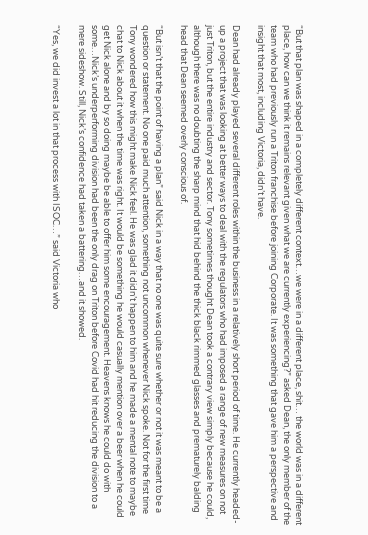“But that plan was shaped in a completely different context…we were in a different place, shit… the world was in a different place, how can we think it remains relevant given what we are currently experiencing?” asked Dean, the only member of the team who had previously run a Triton franchise before joining Corporate. It was something that gave him a perspective and insight that most, including Victoria, didn’t have.

Dean had already played several different roles within the business in a relatively short period of time. He currently headed-up a project that was looking at better ways to deal with the regulators who had imposed a range of new measures on not just Triton, but the entire industry and sector. Tony sometimes thought Dean took a contrary view simply because he could, although there was no doubting the sharp mind that hid behind the thick black rimmed glasses and prematurely balding head that Dean seemed overly conscious of.

“But isn’t that the point of having a plan” said Nick in a way that no one was quite sure whether or not it was meant to be a question or statement. No one paid much attention, something not uncommon whenever Nick spoke. Not for the first time Tony wondered how this might make Nick feel. He was glad it didn’t happen to him and he made a mental note to maybe chat to Nick about it when the time was right. It would be something he would casually mention over a beer when he could get Nick alone and by so doing maybe be able to offer him some encouragement. Heavens knows he could do with some…Nick’s underperforming division had been the only drag on Triton before Covid had hit reducing the division to a mere sideshow. Still, Nick’s confidence had taken a battering…and it showed.

“Yes, we did invest a lot in that process with ISOC…” said Victoria who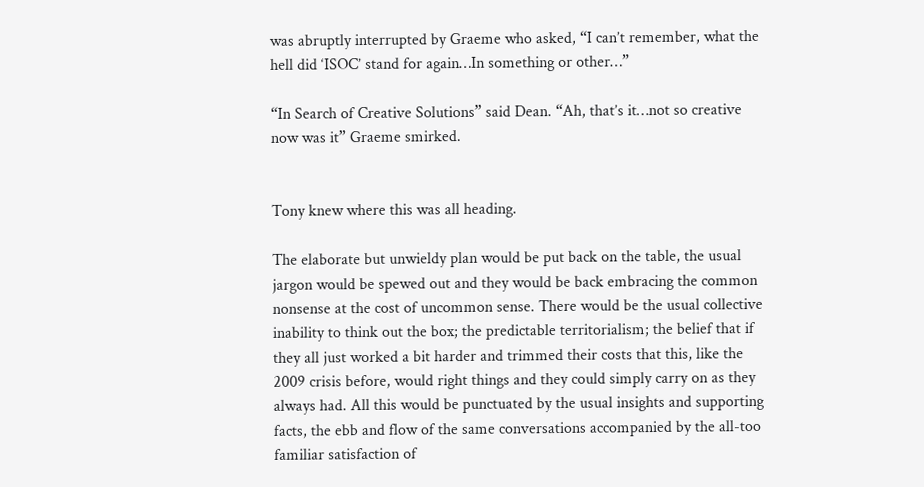was abruptly interrupted by Graeme who asked, “I can’t remember, what the hell did ‘ISOC’ stand for again…In something or other…”

“In Search of Creative Solutions” said Dean. “Ah, that’s it…not so creative now was it” Graeme smirked.


Tony knew where this was all heading.

The elaborate but unwieldy plan would be put back on the table, the usual jargon would be spewed out and they would be back embracing the common nonsense at the cost of uncommon sense. There would be the usual collective inability to think out the box; the predictable territorialism; the belief that if they all just worked a bit harder and trimmed their costs that this, like the 2009 crisis before, would right things and they could simply carry on as they always had. All this would be punctuated by the usual insights and supporting facts, the ebb and flow of the same conversations accompanied by the all-too familiar satisfaction of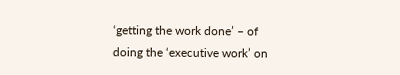‘getting the work done’ – of doing the ‘executive work’ on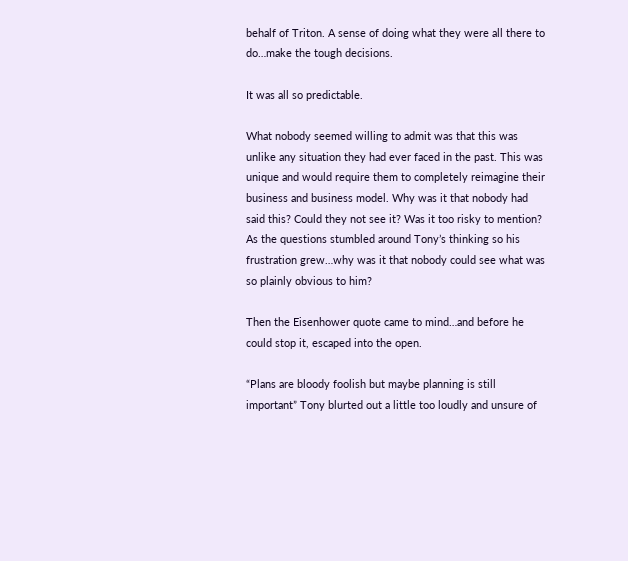behalf of Triton. A sense of doing what they were all there to do…make the tough decisions.

It was all so predictable.

What nobody seemed willing to admit was that this was unlike any situation they had ever faced in the past. This was unique and would require them to completely reimagine their business and business model. Why was it that nobody had said this? Could they not see it? Was it too risky to mention? As the questions stumbled around Tony’s thinking so his frustration grew…why was it that nobody could see what was so plainly obvious to him?

Then the Eisenhower quote came to mind…and before he could stop it, escaped into the open.

“Plans are bloody foolish but maybe planning is still important” Tony blurted out a little too loudly and unsure of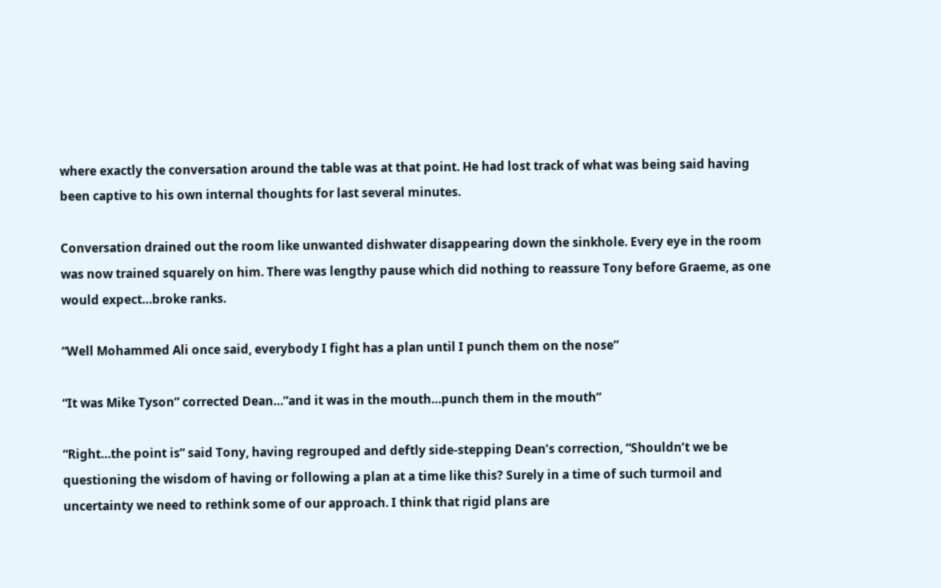where exactly the conversation around the table was at that point. He had lost track of what was being said having been captive to his own internal thoughts for last several minutes.

Conversation drained out the room like unwanted dishwater disappearing down the sinkhole. Every eye in the room was now trained squarely on him. There was lengthy pause which did nothing to reassure Tony before Graeme, as one would expect…broke ranks.

“Well Mohammed Ali once said, everybody I fight has a plan until I punch them on the nose”

“It was Mike Tyson” corrected Dean…”and it was in the mouth…punch them in the mouth”

“Right…the point is” said Tony, having regrouped and deftly side-stepping Dean’s correction, “Shouldn’t we be questioning the wisdom of having or following a plan at a time like this? Surely in a time of such turmoil and uncertainty we need to rethink some of our approach. I think that rigid plans are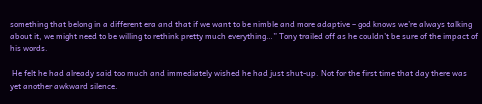something that belong in a different era and that if we want to be nimble and more adaptive – god knows we’re always talking about it, we might need to be willing to rethink pretty much everything…” Tony trailed off as he couldn’t be sure of the impact of his words.

 He felt he had already said too much and immediately wished he had just shut-up. Not for the first time that day there was yet another awkward silence.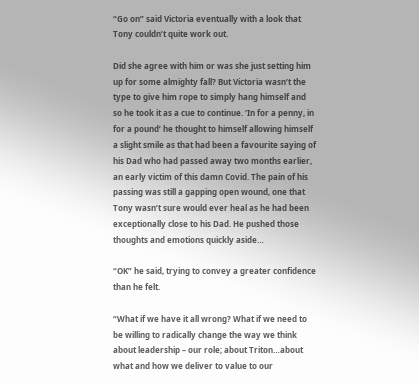“Go on” said Victoria eventually with a look that Tony couldn’t quite work out.

Did she agree with him or was she just setting him up for some almighty fall? But Victoria wasn’t the type to give him rope to simply hang himself and so he took it as a cue to continue. ‘In for a penny, in for a pound’ he thought to himself allowing himself a slight smile as that had been a favourite saying of his Dad who had passed away two months earlier, an early victim of this damn Covid. The pain of his passing was still a gapping open wound, one that Tony wasn’t sure would ever heal as he had been exceptionally close to his Dad. He pushed those thoughts and emotions quickly aside…

“OK” he said, trying to convey a greater confidence than he felt.

“What if we have it all wrong? What if we need to be willing to radically change the way we think about leadership – our role; about Triton…about what and how we deliver to value to our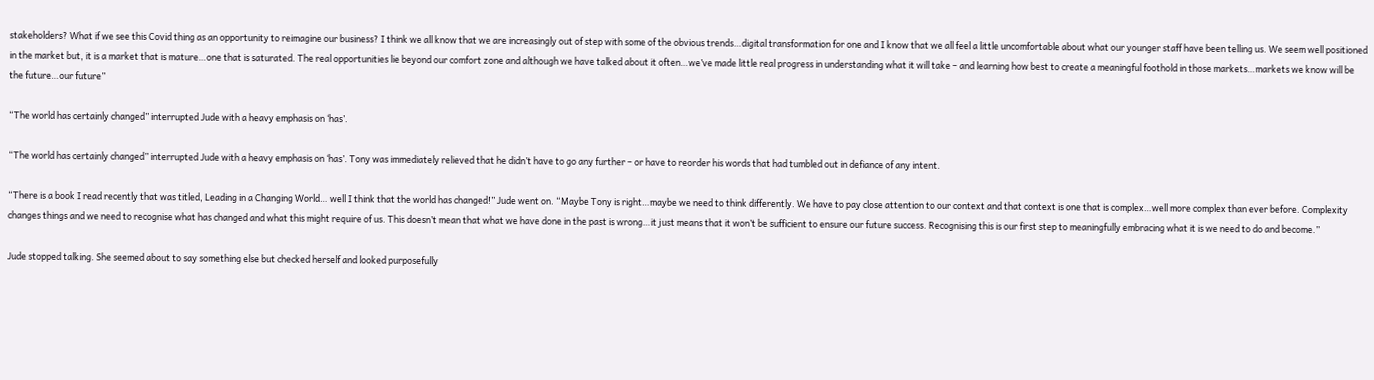stakeholders? What if we see this Covid thing as an opportunity to reimagine our business? I think we all know that we are increasingly out of step with some of the obvious trends…digital transformation for one and I know that we all feel a little uncomfortable about what our younger staff have been telling us. We seem well positioned in the market but, it is a market that is mature…one that is saturated. The real opportunities lie beyond our comfort zone and although we have talked about it often…we’ve made little real progress in understanding what it will take – and learning how best to create a meaningful foothold in those markets…markets we know will be the future…our future”

“The world has certainly changed” interrupted Jude with a heavy emphasis on ‘has’.

“The world has certainly changed” interrupted Jude with a heavy emphasis on ‘has’. Tony was immediately relieved that he didn’t have to go any further – or have to reorder his words that had tumbled out in defiance of any intent.

“There is a book I read recently that was titled, Leading in a Changing World… well I think that the world has changed!” Jude went on. “Maybe Tony is right…maybe we need to think differently. We have to pay close attention to our context and that context is one that is complex…well more complex than ever before. Complexity changes things and we need to recognise what has changed and what this might require of us. This doesn’t mean that what we have done in the past is wrong…it just means that it won’t be sufficient to ensure our future success. Recognising this is our first step to meaningfully embracing what it is we need to do and become.”

Jude stopped talking. She seemed about to say something else but checked herself and looked purposefully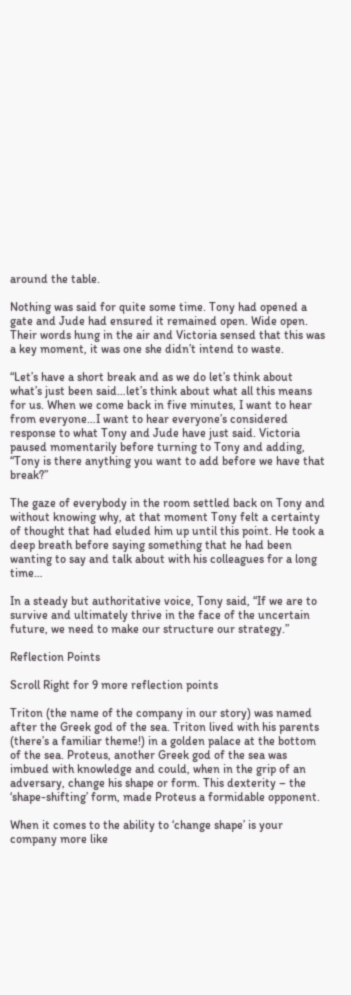around the table.

Nothing was said for quite some time. Tony had opened a gate and Jude had ensured it remained open. Wide open. Their words hung in the air and Victoria sensed that this was a key moment, it was one she didn’t intend to waste.

“Let’s have a short break and as we do let’s think about what’s just been said…let’s think about what all this means for us. When we come back in five minutes, I want to hear from everyone…I want to hear everyone’s considered response to what Tony and Jude have just said. Victoria paused momentarily before turning to Tony and adding, “Tony is there anything you want to add before we have that break?”

The gaze of everybody in the room settled back on Tony and without knowing why, at that moment Tony felt a certainty of thought that had eluded him up until this point. He took a deep breath before saying something that he had been wanting to say and talk about with his colleagues for a long time…

In a steady but authoritative voice, Tony said, “If we are to survive and ultimately thrive in the face of the uncertain future, we need to make our structure our strategy.”

Reflection Points

Scroll Right for 9 more reflection points

Triton (the name of the company in our story) was named after the Greek god of the sea. Triton lived with his parents (there’s a familiar theme!) in a golden palace at the bottom of the sea. Proteus, another Greek god of the sea was imbued with knowledge and could, when in the grip of an adversary, change his shape or form. This dexterity – the ‘shape-shifting’ form, made Proteus a formidable opponent.

When it comes to the ability to ‘change shape’ is your company more like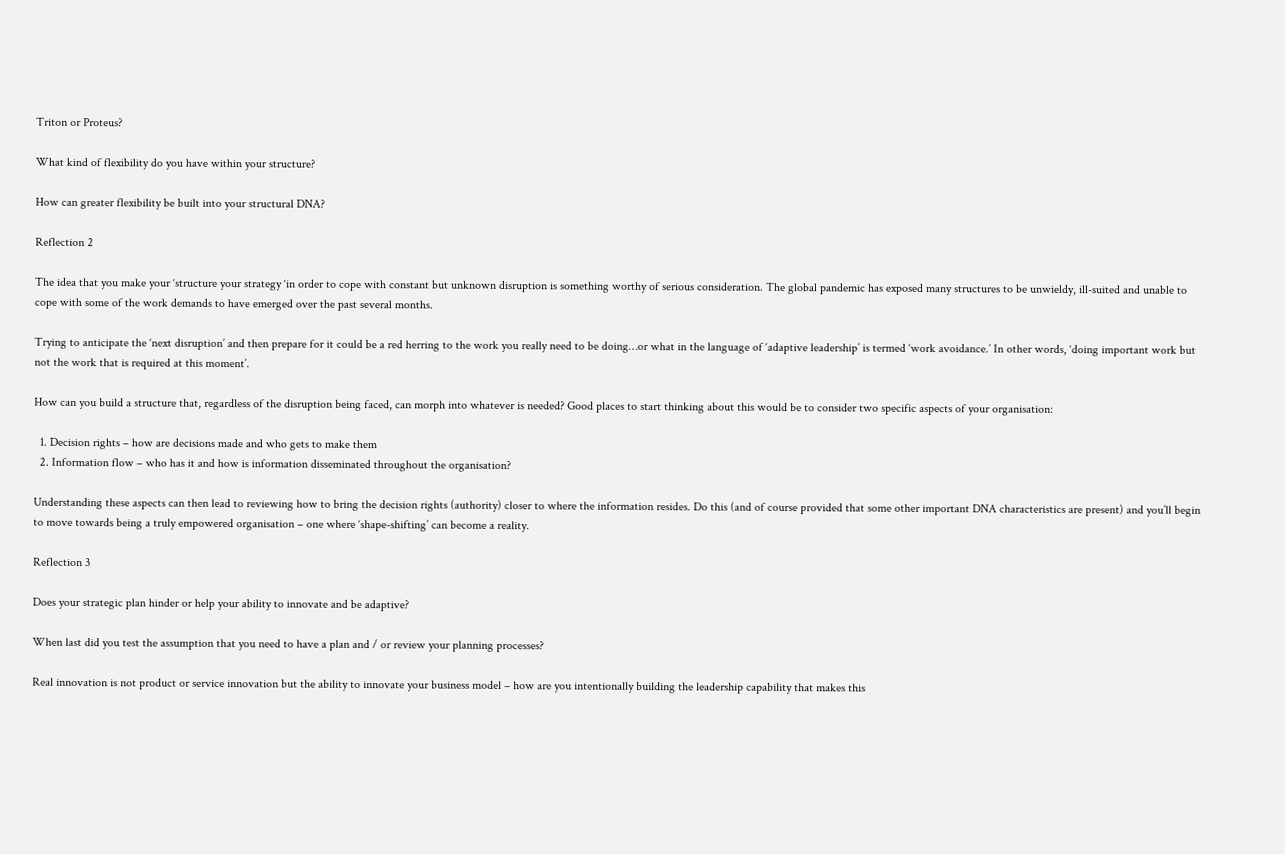Triton or Proteus?

What kind of flexibility do you have within your structure?

How can greater flexibility be built into your structural DNA?

Reflection 2

The idea that you make your ‘structure your strategy ‘in order to cope with constant but unknown disruption is something worthy of serious consideration. The global pandemic has exposed many structures to be unwieldy, ill-suited and unable to cope with some of the work demands to have emerged over the past several months.

Trying to anticipate the ‘next disruption’ and then prepare for it could be a red herring to the work you really need to be doing…or what in the language of ‘adaptive leadership’ is termed ‘work avoidance.’ In other words, ‘doing important work but not the work that is required at this moment’.

How can you build a structure that, regardless of the disruption being faced, can morph into whatever is needed? Good places to start thinking about this would be to consider two specific aspects of your organisation:

  1. Decision rights – how are decisions made and who gets to make them
  2. Information flow – who has it and how is information disseminated throughout the organisation?

Understanding these aspects can then lead to reviewing how to bring the decision rights (authority) closer to where the information resides. Do this (and of course provided that some other important DNA characteristics are present) and you’ll begin to move towards being a truly empowered organisation – one where ‘shape-shifting’ can become a reality.

Reflection 3

Does your strategic plan hinder or help your ability to innovate and be adaptive?

When last did you test the assumption that you need to have a plan and / or review your planning processes?

Real innovation is not product or service innovation but the ability to innovate your business model – how are you intentionally building the leadership capability that makes this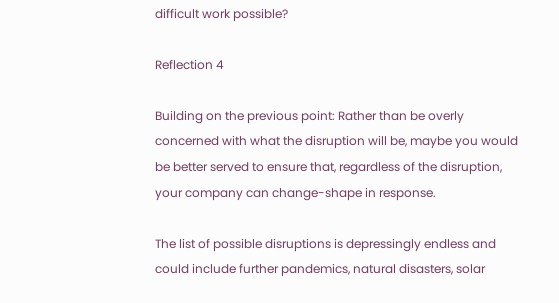difficult work possible?

Reflection 4

Building on the previous point: Rather than be overly concerned with what the disruption will be, maybe you would be better served to ensure that, regardless of the disruption, your company can change-shape in response.

The list of possible disruptions is depressingly endless and could include further pandemics, natural disasters, solar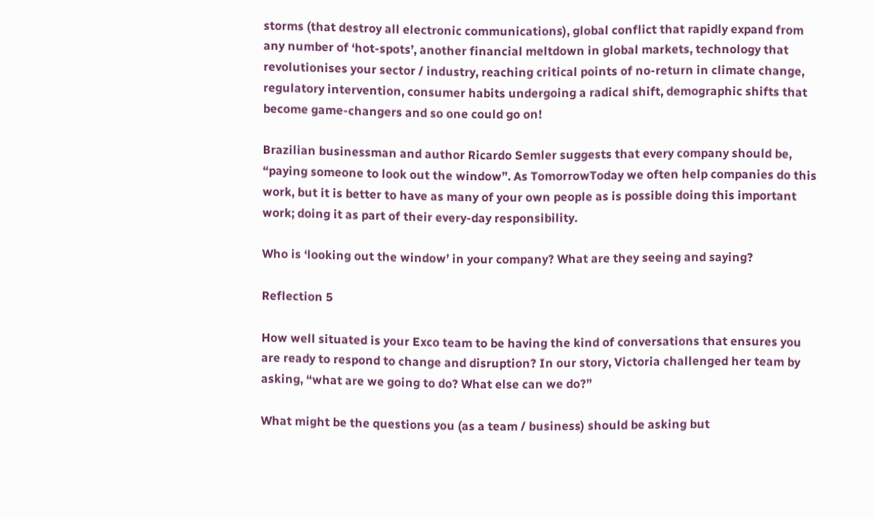storms (that destroy all electronic communications), global conflict that rapidly expand from any number of ‘hot-spots’, another financial meltdown in global markets, technology that revolutionises your sector / industry, reaching critical points of no-return in climate change, regulatory intervention, consumer habits undergoing a radical shift, demographic shifts that become game-changers and so one could go on!

Brazilian businessman and author Ricardo Semler suggests that every company should be, “paying someone to look out the window”. As TomorrowToday we often help companies do this work, but it is better to have as many of your own people as is possible doing this important work; doing it as part of their every-day responsibility.

Who is ‘looking out the window’ in your company? What are they seeing and saying?

Reflection 5

How well situated is your Exco team to be having the kind of conversations that ensures you are ready to respond to change and disruption? In our story, Victoria challenged her team by asking, “what are we going to do? What else can we do?”

What might be the questions you (as a team / business) should be asking but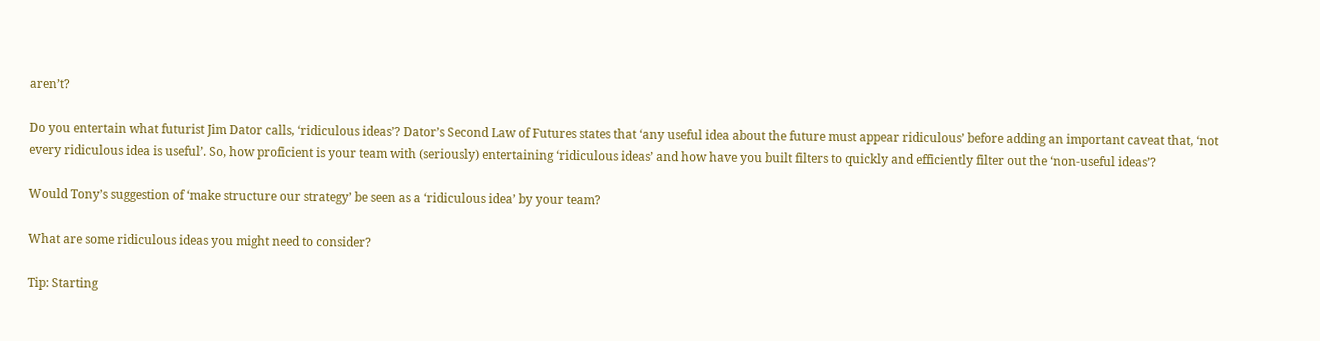aren’t?

Do you entertain what futurist Jim Dator calls, ‘ridiculous ideas’? Dator’s Second Law of Futures states that ‘any useful idea about the future must appear ridiculous’ before adding an important caveat that, ‘not every ridiculous idea is useful’. So, how proficient is your team with (seriously) entertaining ‘ridiculous ideas’ and how have you built filters to quickly and efficiently filter out the ‘non-useful ideas’?

Would Tony’s suggestion of ‘make structure our strategy’ be seen as a ‘ridiculous idea’ by your team?

What are some ridiculous ideas you might need to consider?

Tip: Starting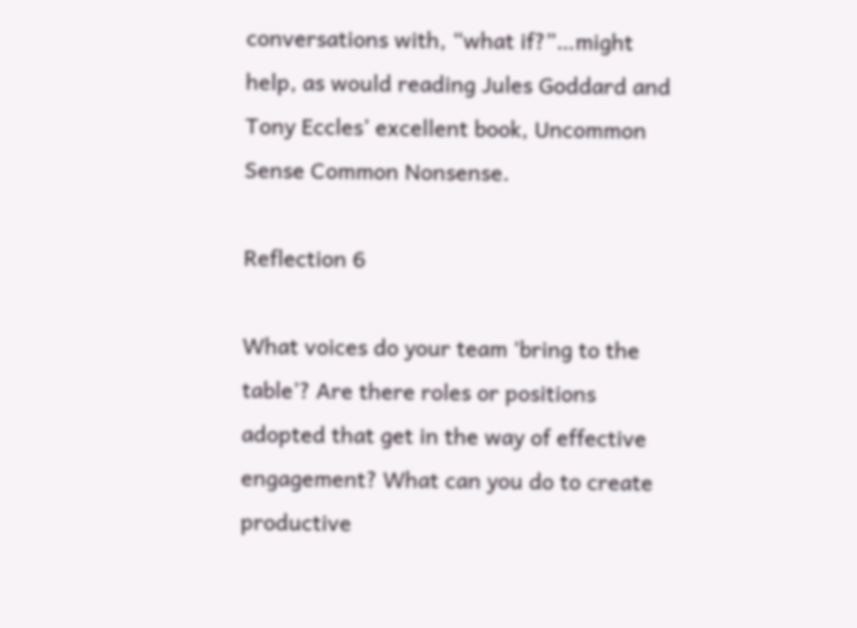conversations with, “what if?”…might help, as would reading Jules Goddard and Tony Eccles’ excellent book, Uncommon Sense Common Nonsense.

Reflection 6

What voices do your team ‘bring to the table’? Are there roles or positions adopted that get in the way of effective engagement? What can you do to create productive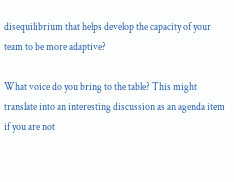disequilibrium that helps develop the capacity of your team to be more adaptive?

What voice do you bring to the table? This might translate into an interesting discussion as an agenda item if you are not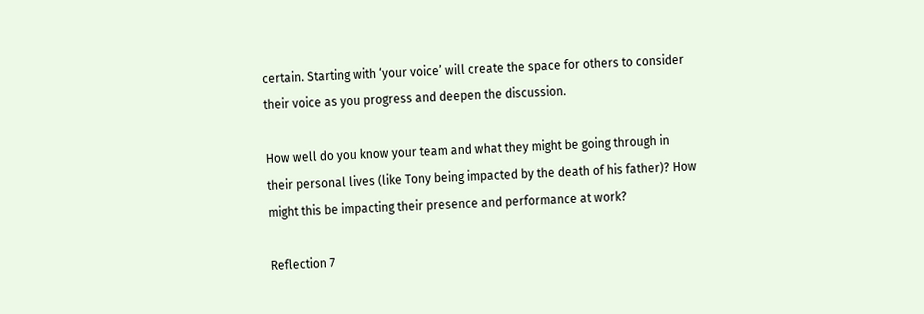certain. Starting with ‘your voice’ will create the space for others to consider their voice as you progress and deepen the discussion.

How well do you know your team and what they might be going through in their personal lives (like Tony being impacted by the death of his father)? How might this be impacting their presence and performance at work?

Reflection 7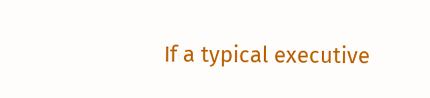If a typical executive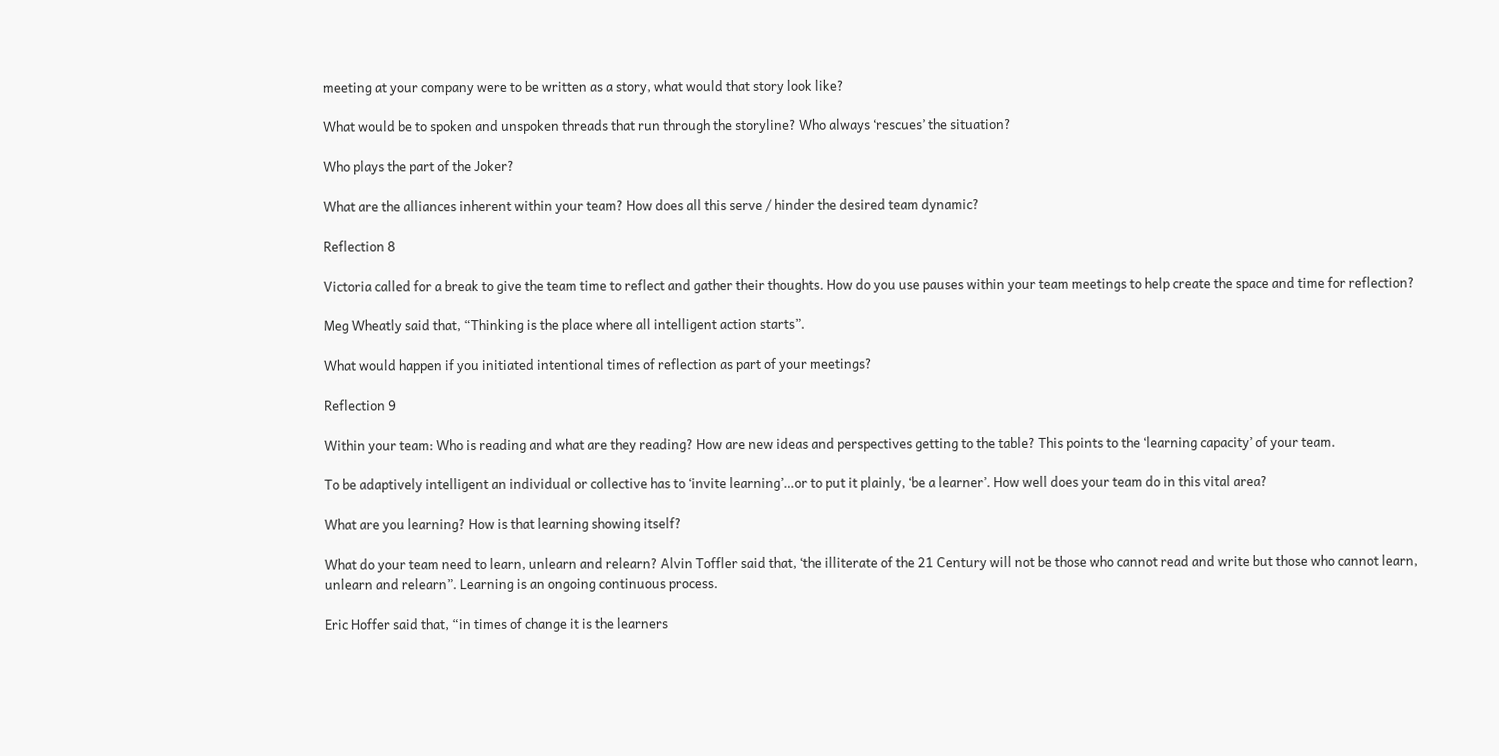meeting at your company were to be written as a story, what would that story look like?

What would be to spoken and unspoken threads that run through the storyline? Who always ‘rescues’ the situation?

Who plays the part of the Joker?

What are the alliances inherent within your team? How does all this serve / hinder the desired team dynamic?

Reflection 8

Victoria called for a break to give the team time to reflect and gather their thoughts. How do you use pauses within your team meetings to help create the space and time for reflection?

Meg Wheatly said that, “Thinking is the place where all intelligent action starts”.

What would happen if you initiated intentional times of reflection as part of your meetings?

Reflection 9

Within your team: Who is reading and what are they reading? How are new ideas and perspectives getting to the table? This points to the ‘learning capacity’ of your team.

To be adaptively intelligent an individual or collective has to ‘invite learning’…or to put it plainly, ‘be a learner’. How well does your team do in this vital area?

What are you learning? How is that learning showing itself?

What do your team need to learn, unlearn and relearn? Alvin Toffler said that, ‘the illiterate of the 21 Century will not be those who cannot read and write but those who cannot learn, unlearn and relearn”. Learning is an ongoing continuous process.

Eric Hoffer said that, “in times of change it is the learners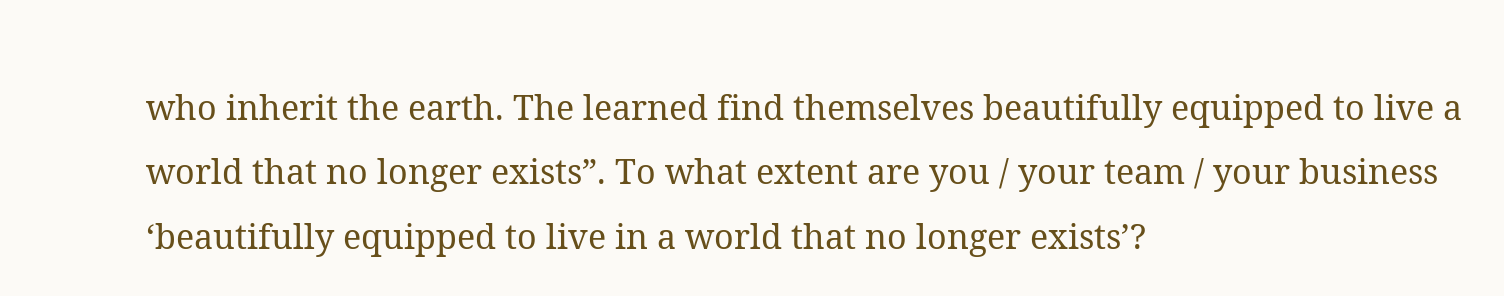who inherit the earth. The learned find themselves beautifully equipped to live a world that no longer exists”. To what extent are you / your team / your business ‘beautifully equipped to live in a world that no longer exists’?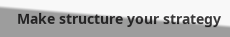Make structure your strategy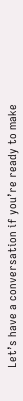Let’s have a conversation if you’re ready to make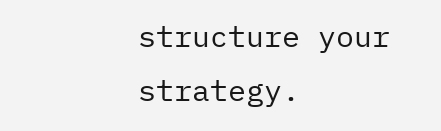structure your strategy.